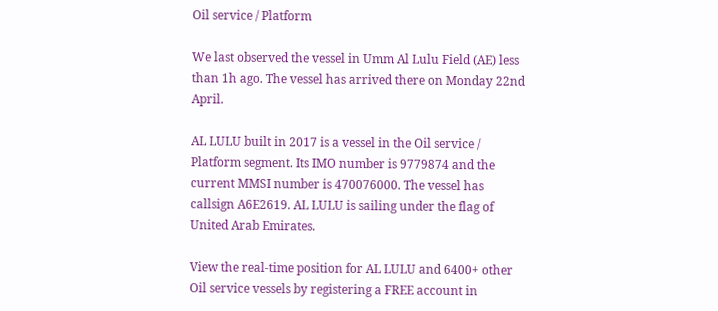Oil service / Platform

We last observed the vessel in Umm Al Lulu Field (AE) less than 1h ago. The vessel has arrived there on Monday 22nd April.

AL LULU built in 2017 is a vessel in the Oil service / Platform segment. Its IMO number is 9779874 and the current MMSI number is 470076000. The vessel has callsign A6E2619. AL LULU is sailing under the flag of United Arab Emirates.

View the real-time position for AL LULU and 6400+ other Oil service vessels by registering a FREE account in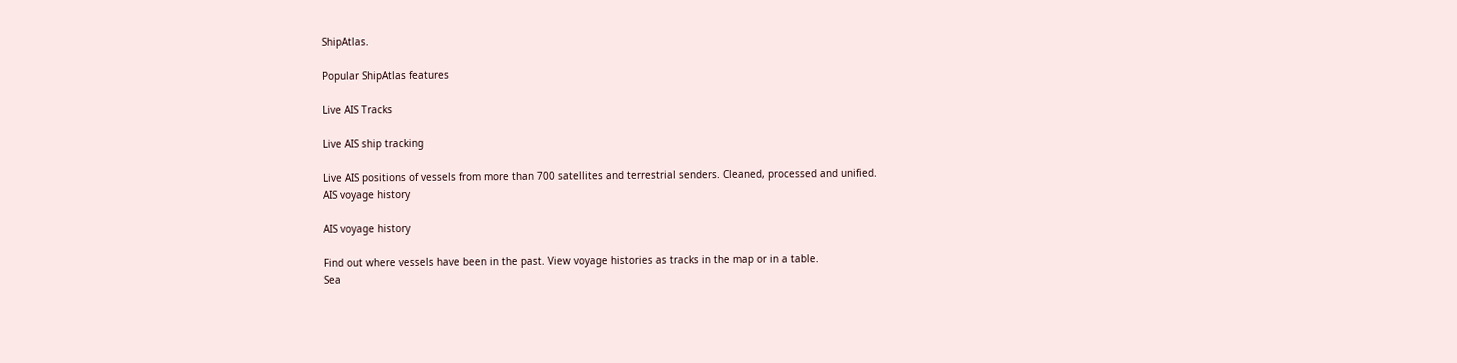ShipAtlas.

Popular ShipAtlas features

Live AIS Tracks

Live AIS ship tracking

Live AIS positions of vessels from more than 700 satellites and terrestrial senders. Cleaned, processed and unified.
AIS voyage history

AIS voyage history

Find out where vessels have been in the past. View voyage histories as tracks in the map or in a table.
Sea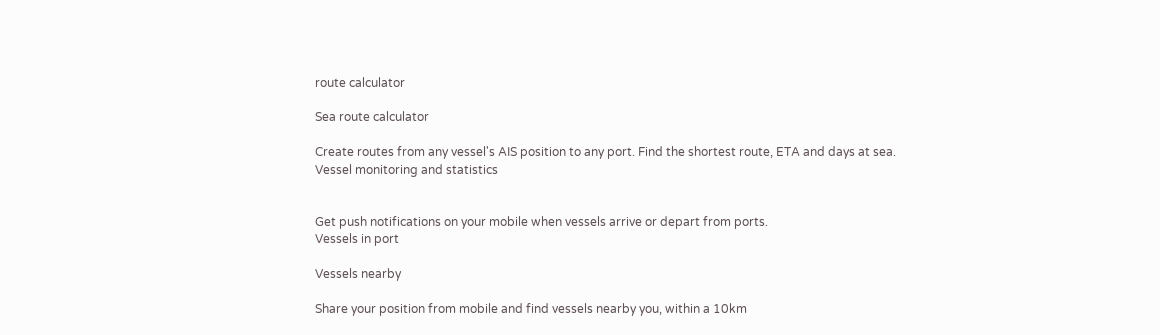route calculator

Sea route calculator

Create routes from any vessel's AIS position to any port. Find the shortest route, ETA and days at sea.
Vessel monitoring and statistics


Get push notifications on your mobile when vessels arrive or depart from ports.
Vessels in port

Vessels nearby

Share your position from mobile and find vessels nearby you, within a 10km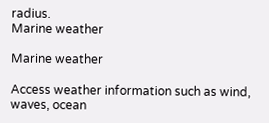radius.
Marine weather

Marine weather

Access weather information such as wind, waves, ocean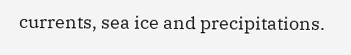currents, sea ice and precipitations.